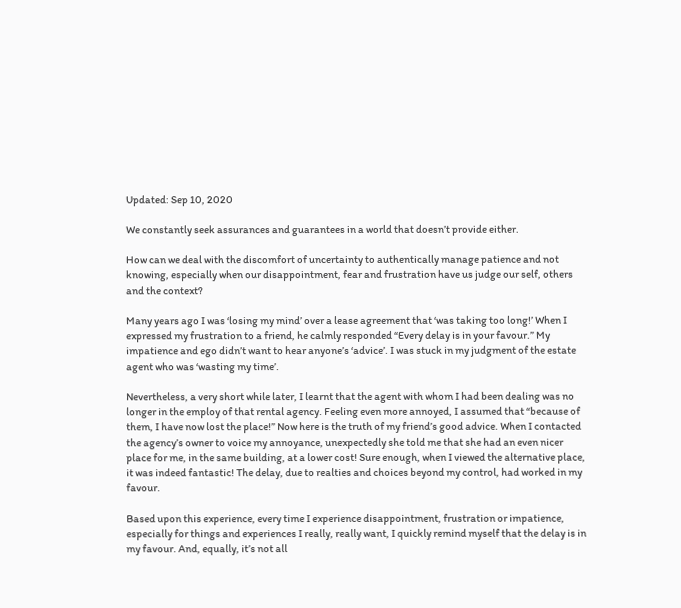Updated: Sep 10, 2020

We constantly seek assurances and guarantees in a world that doesn’t provide either.

How can we deal with the discomfort of uncertainty to authentically manage patience and not knowing, especially when our disappointment, fear and frustration have us judge our self, others and the context?

Many years ago I was ‘losing my mind’ over a lease agreement that ‘was taking too long!’ When I expressed my frustration to a friend, he calmly responded “Every delay is in your favour.” My impatience and ego didn’t want to hear anyone’s ‘advice’. I was stuck in my judgment of the estate agent who was ‘wasting my time’.

Nevertheless, a very short while later, I learnt that the agent with whom I had been dealing was no longer in the employ of that rental agency. Feeling even more annoyed, I assumed that “because of them, I have now lost the place!” Now here is the truth of my friend’s good advice. When I contacted the agency’s owner to voice my annoyance, unexpectedly she told me that she had an even nicer place for me, in the same building, at a lower cost! Sure enough, when I viewed the alternative place, it was indeed fantastic! The delay, due to realties and choices beyond my control, had worked in my favour.

Based upon this experience, every time I experience disappointment, frustration or impatience, especially for things and experiences I really, really want, I quickly remind myself that the delay is in my favour. And, equally, it’s not all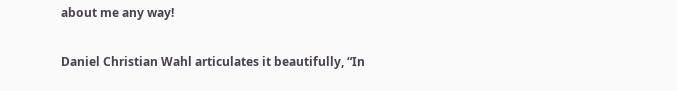about me any way!

Daniel Christian Wahl articulates it beautifully, “In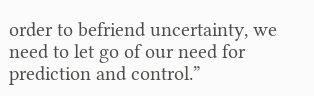order to befriend uncertainty, we need to let go of our need for prediction and control.”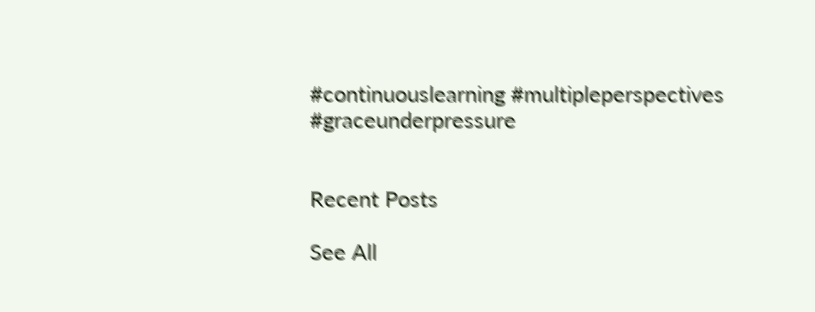#continuouslearning #multipleperspectives #graceunderpressure


Recent Posts

See All